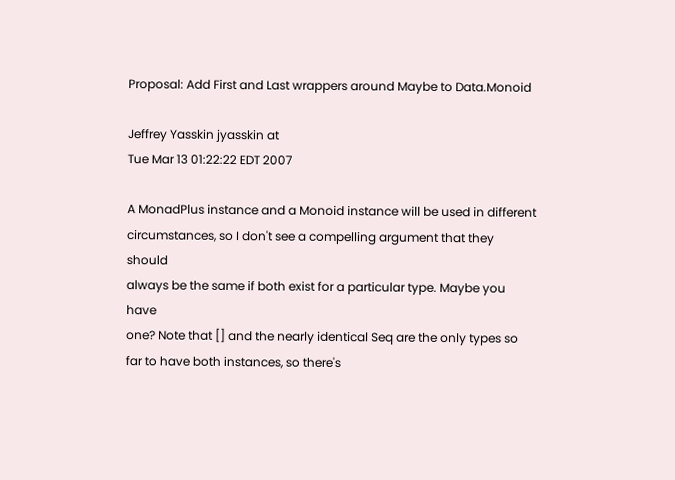Proposal: Add First and Last wrappers around Maybe to Data.Monoid

Jeffrey Yasskin jyasskin at
Tue Mar 13 01:22:22 EDT 2007

A MonadPlus instance and a Monoid instance will be used in different
circumstances, so I don't see a compelling argument that they should
always be the same if both exist for a particular type. Maybe you have
one? Note that [] and the nearly identical Seq are the only types so
far to have both instances, so there's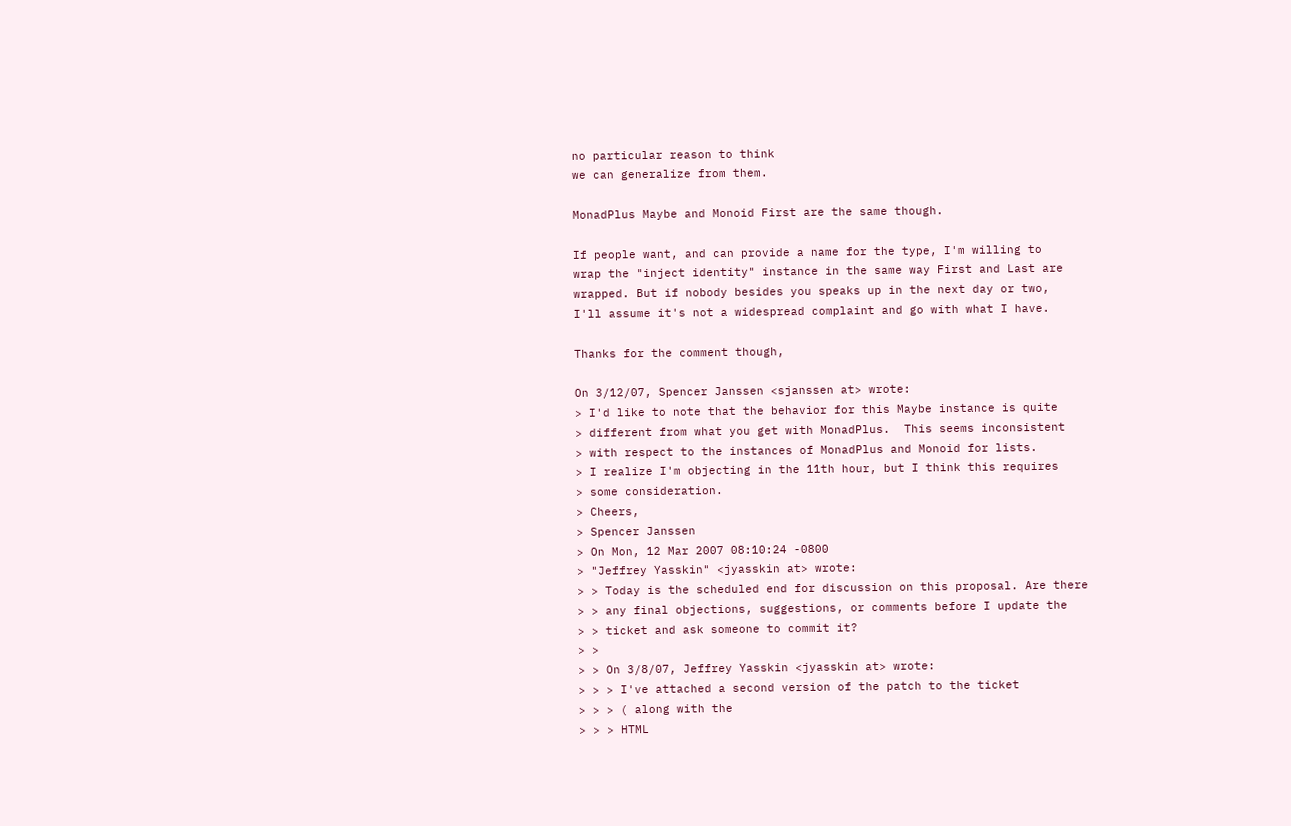no particular reason to think
we can generalize from them.

MonadPlus Maybe and Monoid First are the same though.

If people want, and can provide a name for the type, I'm willing to
wrap the "inject identity" instance in the same way First and Last are
wrapped. But if nobody besides you speaks up in the next day or two,
I'll assume it's not a widespread complaint and go with what I have.

Thanks for the comment though,

On 3/12/07, Spencer Janssen <sjanssen at> wrote:
> I'd like to note that the behavior for this Maybe instance is quite
> different from what you get with MonadPlus.  This seems inconsistent
> with respect to the instances of MonadPlus and Monoid for lists.
> I realize I'm objecting in the 11th hour, but I think this requires
> some consideration.
> Cheers,
> Spencer Janssen
> On Mon, 12 Mar 2007 08:10:24 -0800
> "Jeffrey Yasskin" <jyasskin at> wrote:
> > Today is the scheduled end for discussion on this proposal. Are there
> > any final objections, suggestions, or comments before I update the
> > ticket and ask someone to commit it?
> >
> > On 3/8/07, Jeffrey Yasskin <jyasskin at> wrote:
> > > I've attached a second version of the patch to the ticket
> > > ( along with the
> > > HTML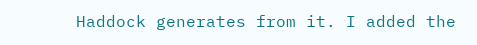Haddock generates from it. I added the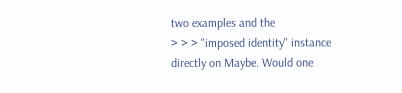two examples and the
> > > "imposed identity" instance directly on Maybe. Would one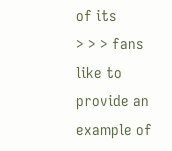of its
> > > fans like to provide an example of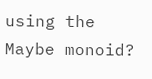using the Maybe monoid?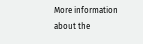More information about the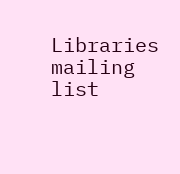Libraries mailing list